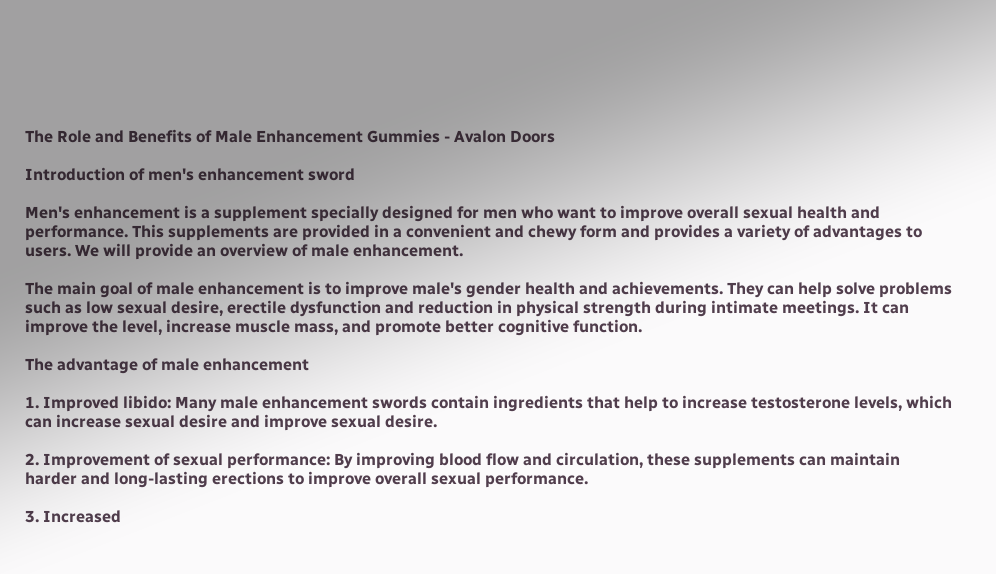The Role and Benefits of Male Enhancement Gummies - Avalon Doors

Introduction of men's enhancement sword

Men's enhancement is a supplement specially designed for men who want to improve overall sexual health and performance. This supplements are provided in a convenient and chewy form and provides a variety of advantages to users. We will provide an overview of male enhancement.

The main goal of male enhancement is to improve male's gender health and achievements. They can help solve problems such as low sexual desire, erectile dysfunction and reduction in physical strength during intimate meetings. It can improve the level, increase muscle mass, and promote better cognitive function.

The advantage of male enhancement

1. Improved libido: Many male enhancement swords contain ingredients that help to increase testosterone levels, which can increase sexual desire and improve sexual desire.

2. Improvement of sexual performance: By improving blood flow and circulation, these supplements can maintain harder and long-lasting erections to improve overall sexual performance.

3. Increased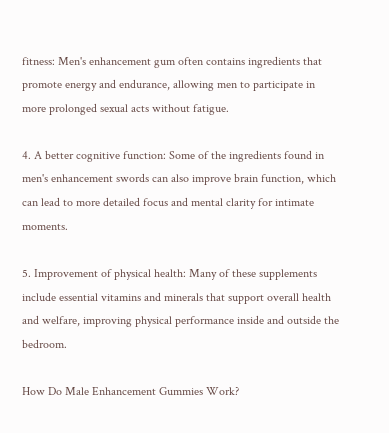fitness: Men's enhancement gum often contains ingredients that promote energy and endurance, allowing men to participate in more prolonged sexual acts without fatigue.

4. A better cognitive function: Some of the ingredients found in men's enhancement swords can also improve brain function, which can lead to more detailed focus and mental clarity for intimate moments.

5. Improvement of physical health: Many of these supplements include essential vitamins and minerals that support overall health and welfare, improving physical performance inside and outside the bedroom.

How Do Male Enhancement Gummies Work?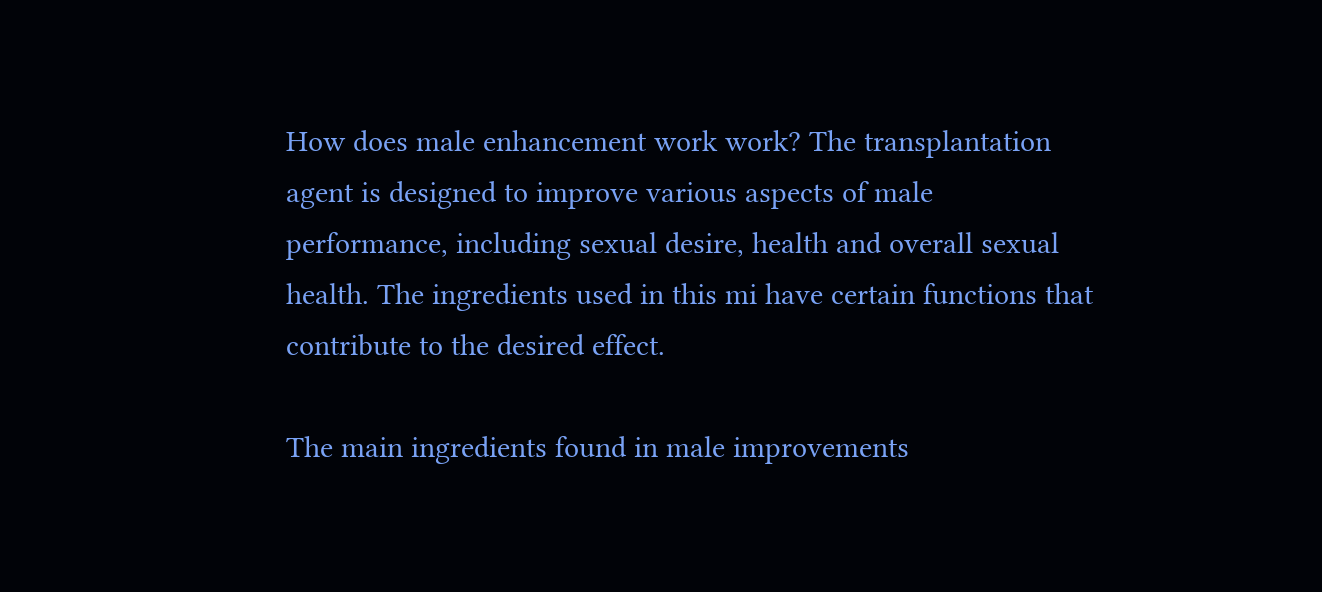How does male enhancement work work? The transplantation agent is designed to improve various aspects of male performance, including sexual desire, health and overall sexual health. The ingredients used in this mi have certain functions that contribute to the desired effect.

The main ingredients found in male improvements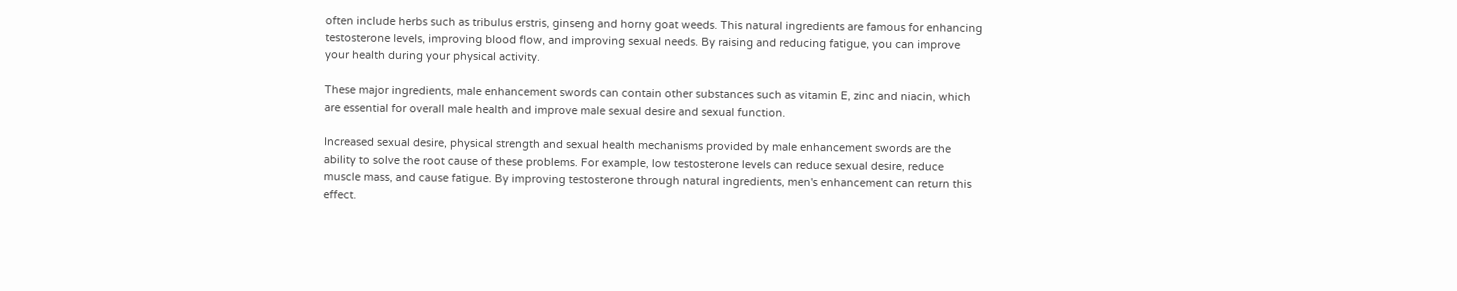often include herbs such as tribulus erstris, ginseng and horny goat weeds. This natural ingredients are famous for enhancing testosterone levels, improving blood flow, and improving sexual needs. By raising and reducing fatigue, you can improve your health during your physical activity.

These major ingredients, male enhancement swords can contain other substances such as vitamin E, zinc and niacin, which are essential for overall male health and improve male sexual desire and sexual function.

Increased sexual desire, physical strength and sexual health mechanisms provided by male enhancement swords are the ability to solve the root cause of these problems. For example, low testosterone levels can reduce sexual desire, reduce muscle mass, and cause fatigue. By improving testosterone through natural ingredients, men's enhancement can return this effect.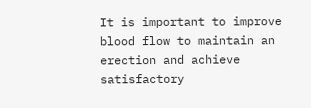It is important to improve blood flow to maintain an erection and achieve satisfactory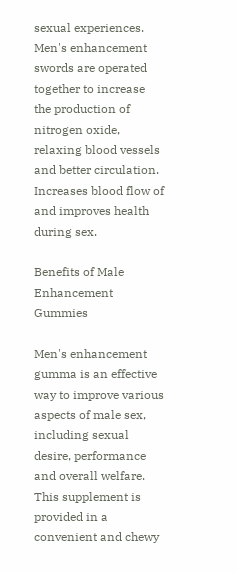sexual experiences. Men's enhancement swords are operated together to increase the production of nitrogen oxide, relaxing blood vessels and better circulation. Increases blood flow of and improves health during sex.

Benefits of Male Enhancement Gummies

Men's enhancement gumma is an effective way to improve various aspects of male sex, including sexual desire, performance and overall welfare. This supplement is provided in a convenient and chewy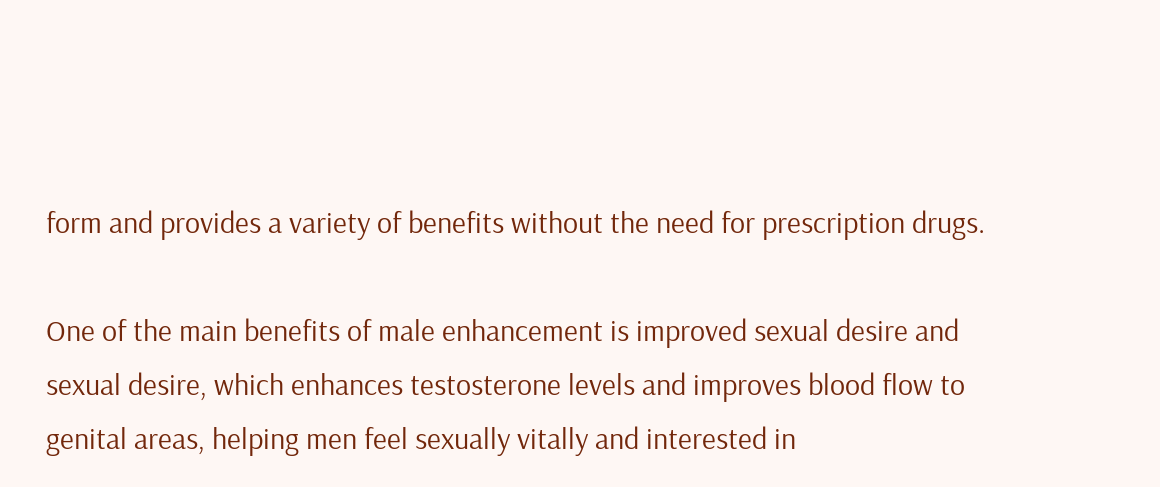form and provides a variety of benefits without the need for prescription drugs.

One of the main benefits of male enhancement is improved sexual desire and sexual desire, which enhances testosterone levels and improves blood flow to genital areas, helping men feel sexually vitally and interested in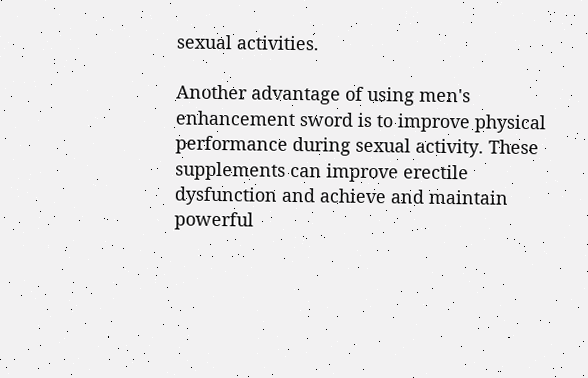sexual activities.

Another advantage of using men's enhancement sword is to improve physical performance during sexual activity. These supplements can improve erectile dysfunction and achieve and maintain powerful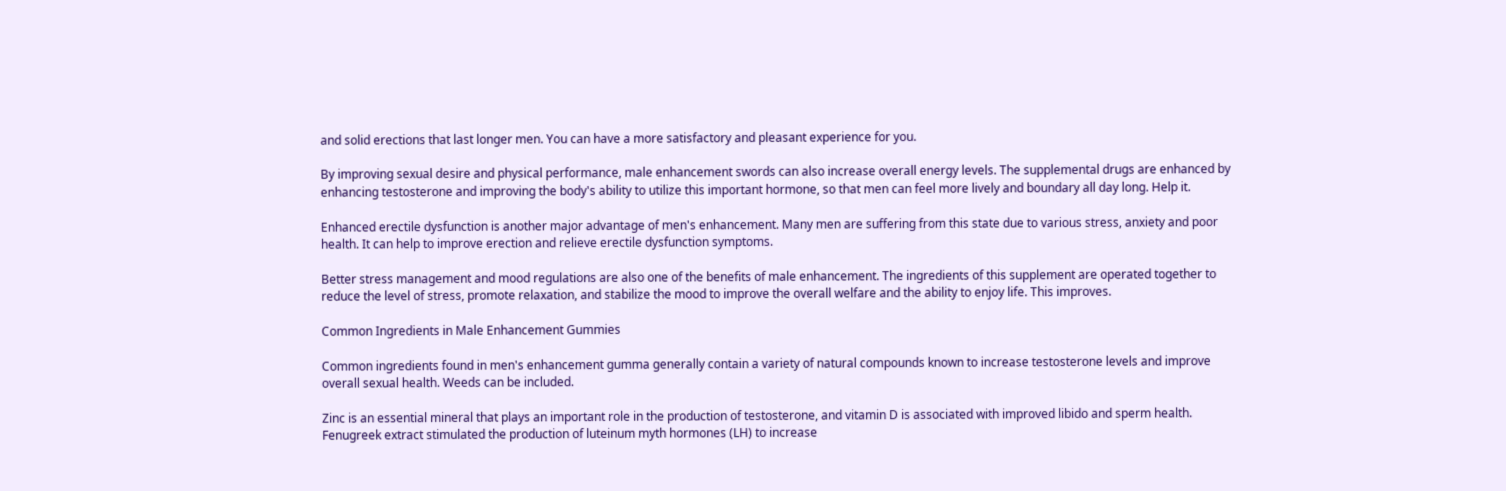and solid erections that last longer men. You can have a more satisfactory and pleasant experience for you.

By improving sexual desire and physical performance, male enhancement swords can also increase overall energy levels. The supplemental drugs are enhanced by enhancing testosterone and improving the body's ability to utilize this important hormone, so that men can feel more lively and boundary all day long. Help it.

Enhanced erectile dysfunction is another major advantage of men's enhancement. Many men are suffering from this state due to various stress, anxiety and poor health. It can help to improve erection and relieve erectile dysfunction symptoms.

Better stress management and mood regulations are also one of the benefits of male enhancement. The ingredients of this supplement are operated together to reduce the level of stress, promote relaxation, and stabilize the mood to improve the overall welfare and the ability to enjoy life. This improves.

Common Ingredients in Male Enhancement Gummies

Common ingredients found in men's enhancement gumma generally contain a variety of natural compounds known to increase testosterone levels and improve overall sexual health. Weeds can be included.

Zinc is an essential mineral that plays an important role in the production of testosterone, and vitamin D is associated with improved libido and sperm health. Fenugreek extract stimulated the production of luteinum myth hormones (LH) to increase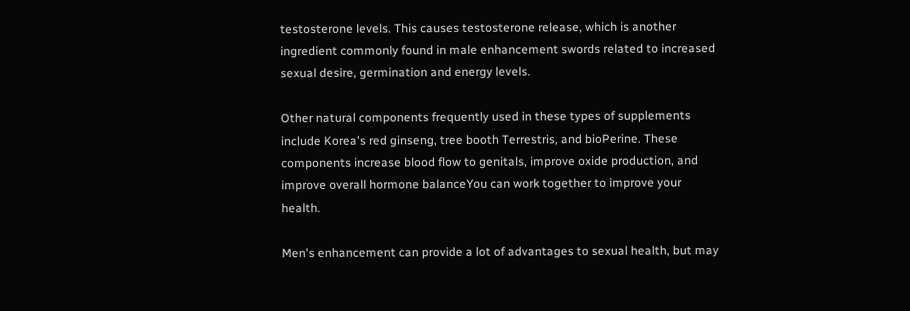testosterone levels. This causes testosterone release, which is another ingredient commonly found in male enhancement swords related to increased sexual desire, germination and energy levels.

Other natural components frequently used in these types of supplements include Korea's red ginseng, tree booth Terrestris, and bioPerine. These components increase blood flow to genitals, improve oxide production, and improve overall hormone balanceYou can work together to improve your health.

Men's enhancement can provide a lot of advantages to sexual health, but may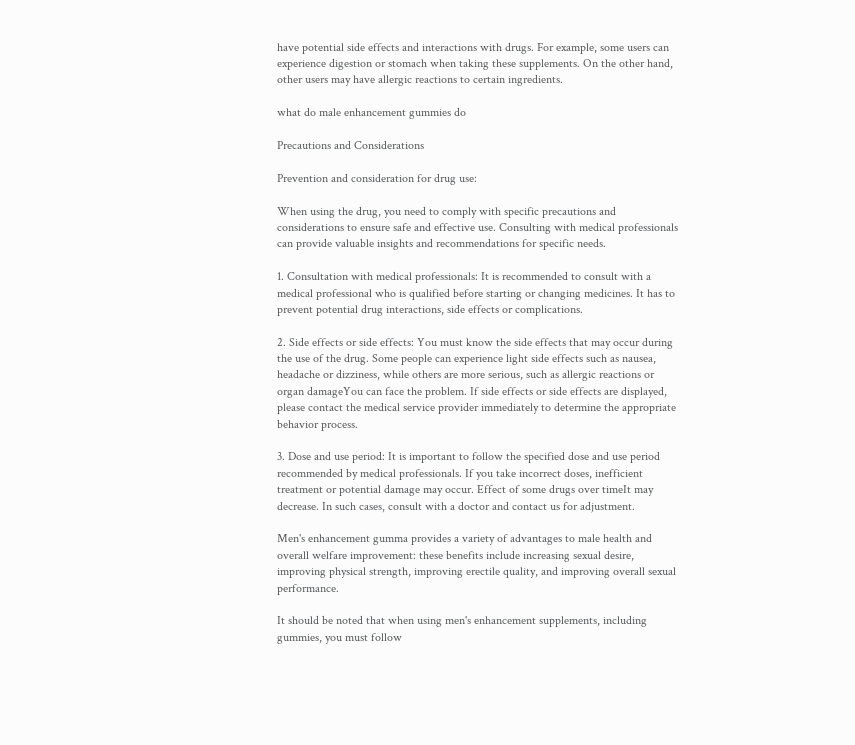have potential side effects and interactions with drugs. For example, some users can experience digestion or stomach when taking these supplements. On the other hand, other users may have allergic reactions to certain ingredients.

what do male enhancement gummies do

Precautions and Considerations

Prevention and consideration for drug use:

When using the drug, you need to comply with specific precautions and considerations to ensure safe and effective use. Consulting with medical professionals can provide valuable insights and recommendations for specific needs.

1. Consultation with medical professionals: It is recommended to consult with a medical professional who is qualified before starting or changing medicines. It has to prevent potential drug interactions, side effects or complications.

2. Side effects or side effects: You must know the side effects that may occur during the use of the drug. Some people can experience light side effects such as nausea, headache or dizziness, while others are more serious, such as allergic reactions or organ damageYou can face the problem. If side effects or side effects are displayed, please contact the medical service provider immediately to determine the appropriate behavior process.

3. Dose and use period: It is important to follow the specified dose and use period recommended by medical professionals. If you take incorrect doses, inefficient treatment or potential damage may occur. Effect of some drugs over timeIt may decrease. In such cases, consult with a doctor and contact us for adjustment.

Men's enhancement gumma provides a variety of advantages to male health and overall welfare improvement: these benefits include increasing sexual desire, improving physical strength, improving erectile quality, and improving overall sexual performance.

It should be noted that when using men's enhancement supplements, including gummies, you must follow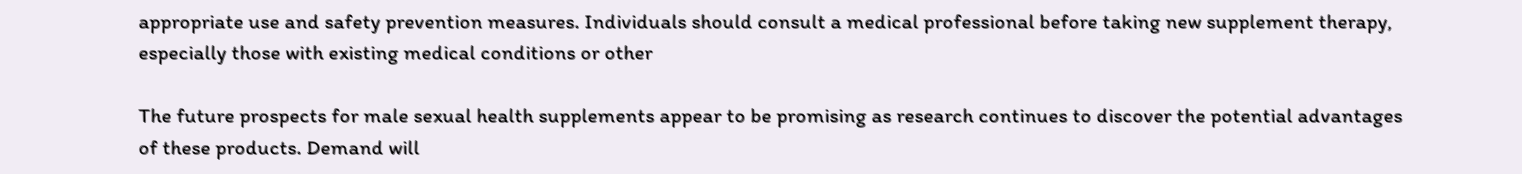appropriate use and safety prevention measures. Individuals should consult a medical professional before taking new supplement therapy, especially those with existing medical conditions or other

The future prospects for male sexual health supplements appear to be promising as research continues to discover the potential advantages of these products. Demand will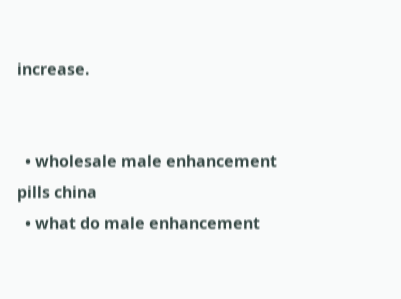increase.


  • wholesale male enhancement pills china
  • what do male enhancement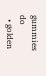gummies do
  • golden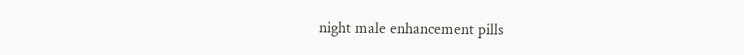night male enhancement pills